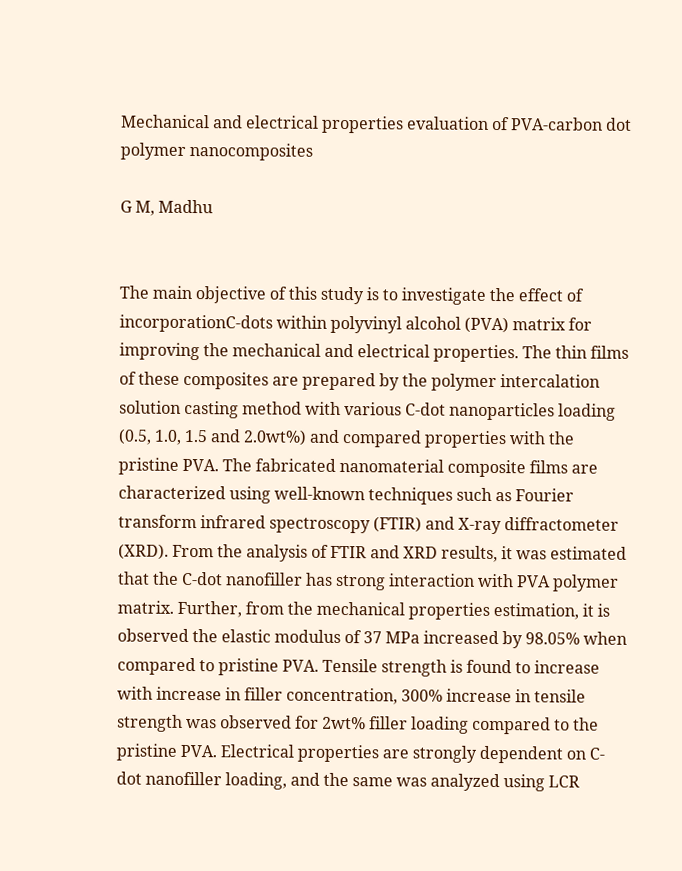Mechanical and electrical properties evaluation of PVA-carbon dot polymer nanocomposites

G M, Madhu


The main objective of this study is to investigate the effect of incorporationC-dots within polyvinyl alcohol (PVA) matrix for improving the mechanical and electrical properties. The thin films of these composites are prepared by the polymer intercalation solution casting method with various C-dot nanoparticles loading (0.5, 1.0, 1.5 and 2.0wt%) and compared properties with the pristine PVA. The fabricated nanomaterial composite films are characterized using well-known techniques such as Fourier transform infrared spectroscopy (FTIR) and X-ray diffractometer (XRD). From the analysis of FTIR and XRD results, it was estimated that the C-dot nanofiller has strong interaction with PVA polymer matrix. Further, from the mechanical properties estimation, it is observed the elastic modulus of 37 MPa increased by 98.05% when compared to pristine PVA. Tensile strength is found to increase with increase in filler concentration, 300% increase in tensile strength was observed for 2wt% filler loading compared to the pristine PVA. Electrical properties are strongly dependent on C-dot nanofiller loading, and the same was analyzed using LCR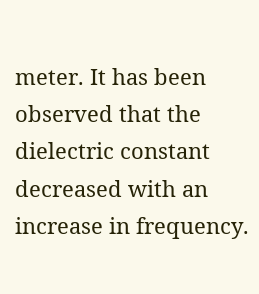meter. It has been observed that the dielectric constant decreased with an increase in frequency.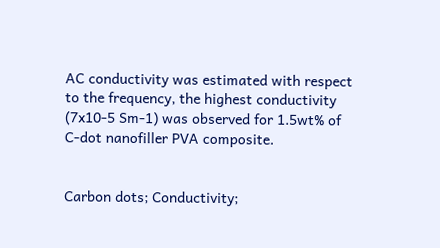AC conductivity was estimated with respect to the frequency, the highest conductivity (7x10-5 Sm-1) was observed for 1.5wt% of C-dot nanofiller PVA composite.


Carbon dots; Conductivity;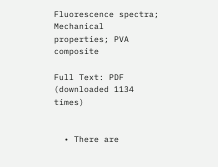Fluorescence spectra; Mechanical properties; PVA composite

Full Text: PDF (downloaded 1134 times)


  • There are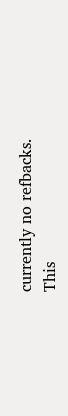currently no refbacks.
This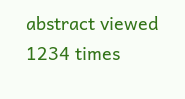abstract viewed 1234 times